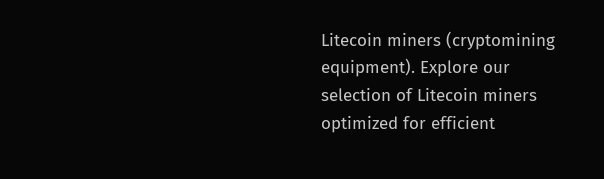Litecoin miners (cryptomining equipment). Explore our selection of Litecoin miners optimized for efficient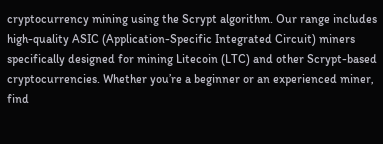cryptocurrency mining using the Scrypt algorithm. Our range includes high-quality ASIC (Application-Specific Integrated Circuit) miners specifically designed for mining Litecoin (LTC) and other Scrypt-based cryptocurrencies. Whether you’re a beginner or an experienced miner, find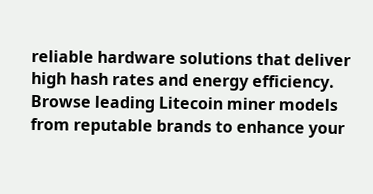reliable hardware solutions that deliver high hash rates and energy efficiency. Browse leading Litecoin miner models from reputable brands to enhance your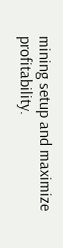mining setup and maximize profitability.